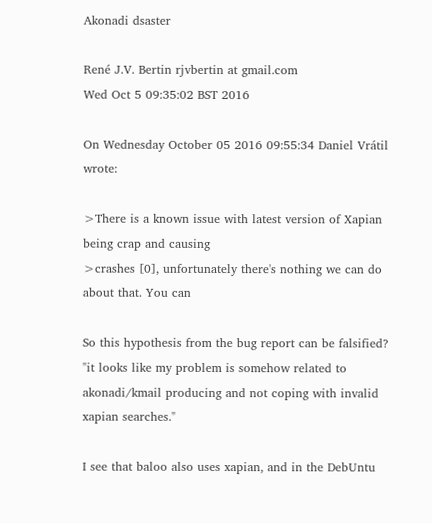Akonadi dsaster

René J.V. Bertin rjvbertin at gmail.com
Wed Oct 5 09:35:02 BST 2016

On Wednesday October 05 2016 09:55:34 Daniel Vrátil wrote:

>There is a known issue with latest version of Xapian being crap and causing
>crashes [0], unfortunately there's nothing we can do about that. You can

So this hypothesis from the bug report can be falsified?
"it looks like my problem is somehow related to akonadi/kmail producing and not coping with invalid xapian searches."

I see that baloo also uses xapian, and in the DebUntu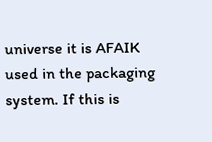universe it is AFAIK used in the packaging system. If this is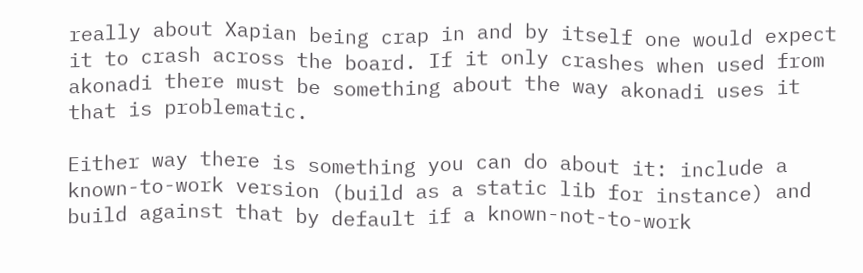really about Xapian being crap in and by itself one would expect it to crash across the board. If it only crashes when used from akonadi there must be something about the way akonadi uses it that is problematic.

Either way there is something you can do about it: include a known-to-work version (build as a static lib for instance) and build against that by default if a known-not-to-work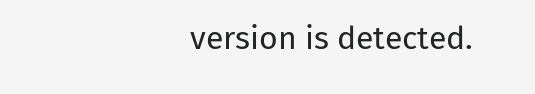version is detected.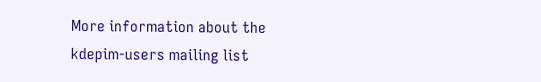More information about the kdepim-users mailing list